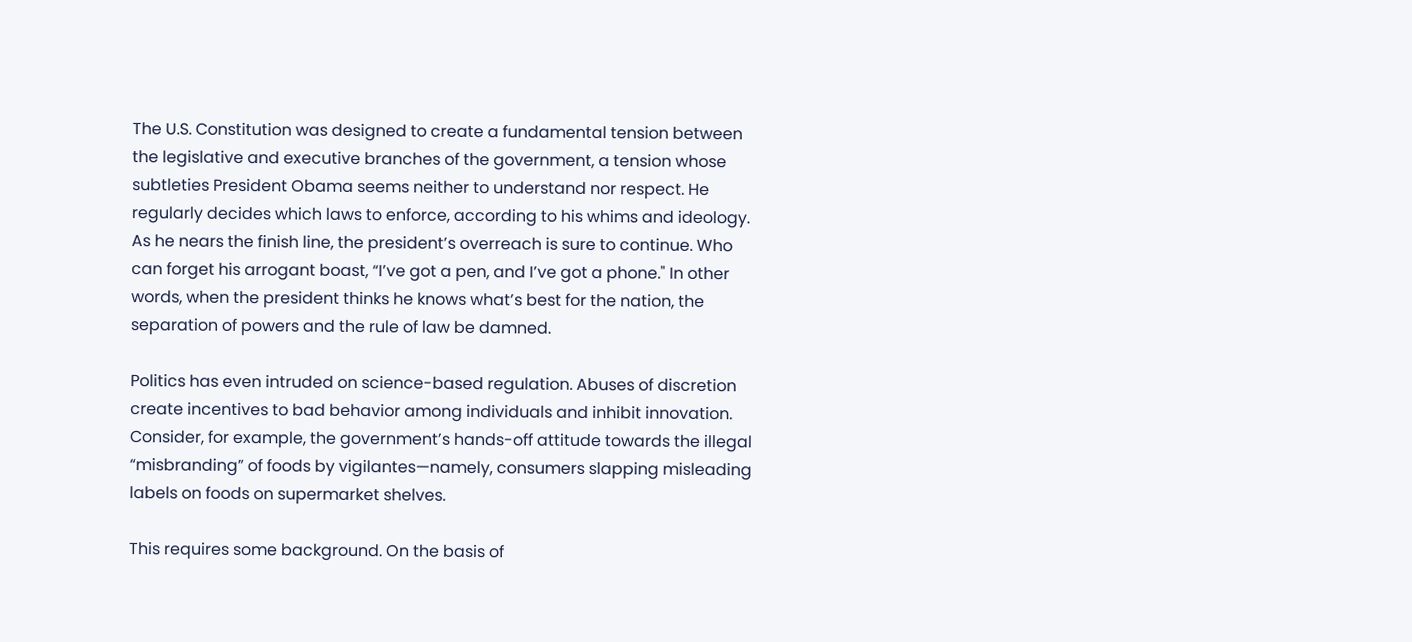The U.S. Constitution was designed to create a fundamental tension between the legislative and executive branches of the government, a tension whose subtleties President Obama seems neither to understand nor respect. He regularly decides which laws to enforce, according to his whims and ideology. As he nears the finish line, the president’s overreach is sure to continue. Who can forget his arrogant boast, “I’ve got a pen, and I’ve got a phone." In other words, when the president thinks he knows what’s best for the nation, the separation of powers and the rule of law be damned.

Politics has even intruded on science-based regulation. Abuses of discretion create incentives to bad behavior among individuals and inhibit innovation. Consider, for example, the government’s hands-off attitude towards the illegal “misbranding” of foods by vigilantes—namely, consumers slapping misleading labels on foods on supermarket shelves.

This requires some background. On the basis of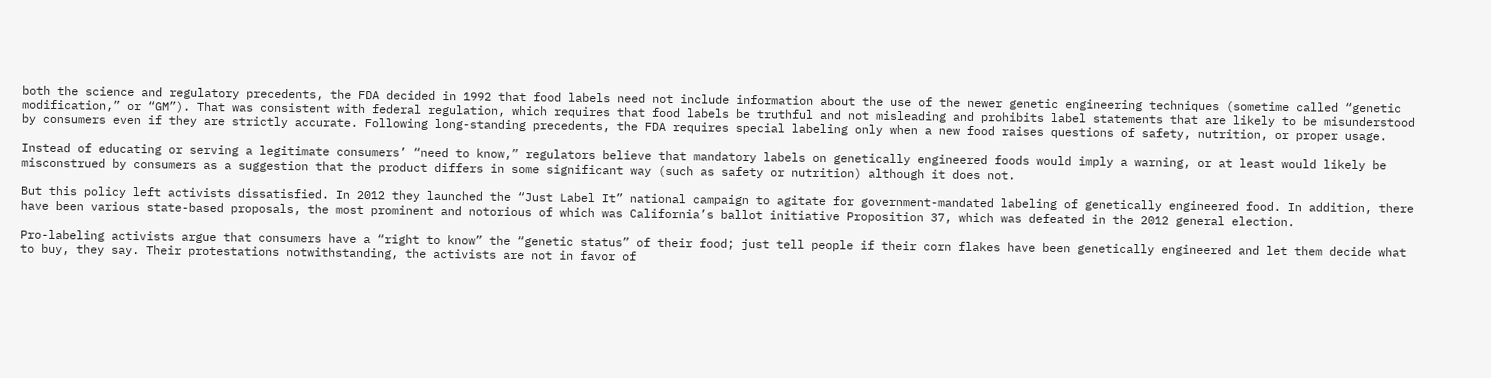both the science and regulatory precedents, the FDA decided in 1992 that food labels need not include information about the use of the newer genetic engineering techniques (sometime called “genetic modification,” or “GM”). That was consistent with federal regulation, which requires that food labels be truthful and not misleading and prohibits label statements that are likely to be misunderstood by consumers even if they are strictly accurate. Following long-standing precedents, the FDA requires special labeling only when a new food raises questions of safety, nutrition, or proper usage.

Instead of educating or serving a legitimate consumers’ “need to know,” regulators believe that mandatory labels on genetically engineered foods would imply a warning, or at least would likely be misconstrued by consumers as a suggestion that the product differs in some significant way (such as safety or nutrition) although it does not.

But this policy left activists dissatisfied. In 2012 they launched the “Just Label It” national campaign to agitate for government-mandated labeling of genetically engineered food. In addition, there have been various state-based proposals, the most prominent and notorious of which was California’s ballot initiative Proposition 37, which was defeated in the 2012 general election.

Pro-labeling activists argue that consumers have a “right to know” the “genetic status” of their food; just tell people if their corn flakes have been genetically engineered and let them decide what to buy, they say. Their protestations notwithstanding, the activists are not in favor of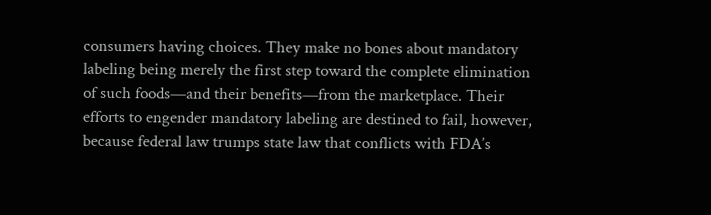consumers having choices. They make no bones about mandatory labeling being merely the first step toward the complete elimination of such foods—and their benefits—from the marketplace. Their efforts to engender mandatory labeling are destined to fail, however, because federal law trumps state law that conflicts with FDA’s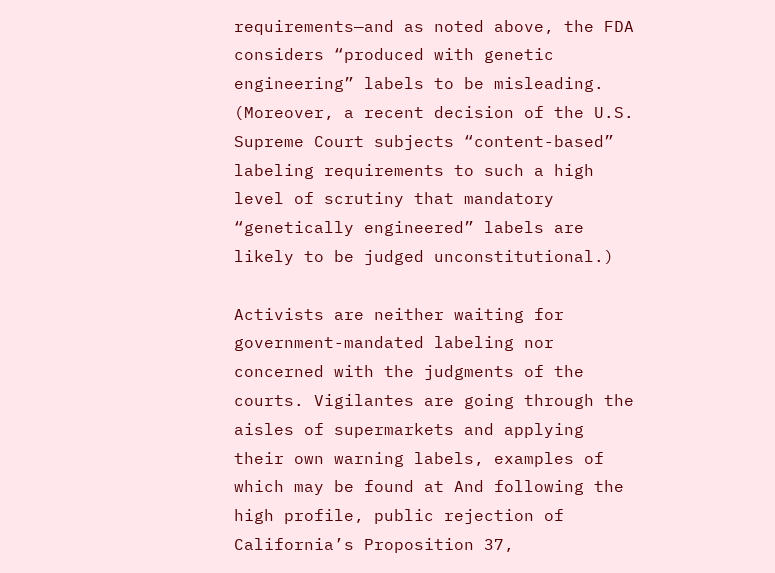requirements—and as noted above, the FDA considers “produced with genetic engineering” labels to be misleading. (Moreover, a recent decision of the U.S. Supreme Court subjects “content-based” labeling requirements to such a high level of scrutiny that mandatory “genetically engineered” labels are likely to be judged unconstitutional.)

Activists are neither waiting for government-mandated labeling nor concerned with the judgments of the courts. Vigilantes are going through the aisles of supermarkets and applying their own warning labels, examples of which may be found at And following the high profile, public rejection of California’s Proposition 37,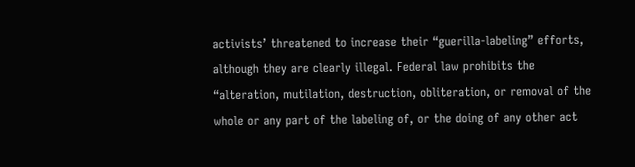activists’ threatened to increase their “guerilla-labeling” efforts, although they are clearly illegal. Federal law prohibits the “alteration, mutilation, destruction, obliteration, or removal of the whole or any part of the labeling of, or the doing of any other act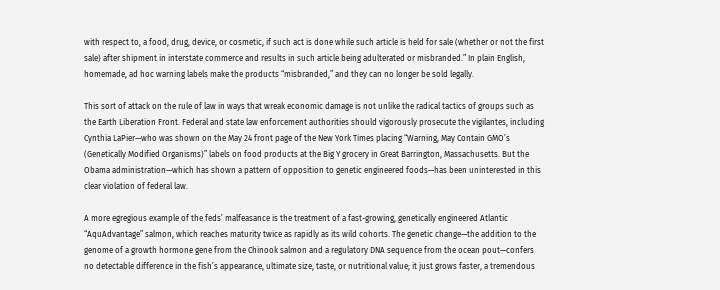with respect to, a food, drug, device, or cosmetic, if such act is done while such article is held for sale (whether or not the first sale) after shipment in interstate commerce and results in such article being adulterated or misbranded.” In plain English, homemade, ad hoc warning labels make the products “misbranded,” and they can no longer be sold legally.

This sort of attack on the rule of law in ways that wreak economic damage is not unlike the radical tactics of groups such as the Earth Liberation Front. Federal and state law enforcement authorities should vigorously prosecute the vigilantes, including Cynthia LaPier—who was shown on the May 24 front page of the New York Times placing “Warning, May Contain GMO’s (Genetically Modified Organisms)” labels on food products at the Big Y grocery in Great Barrington, Massachusetts. But the Obama administration—which has shown a pattern of opposition to genetic engineered foods—has been uninterested in this clear violation of federal law.

A more egregious example of the feds’ malfeasance is the treatment of a fast-growing, genetically engineered Atlantic “AquAdvantage” salmon, which reaches maturity twice as rapidly as its wild cohorts. The genetic change—the addition to the genome of a growth hormone gene from the Chinook salmon and a regulatory DNA sequence from the ocean pout—confers no detectable difference in the fish’s appearance, ultimate size, taste, or nutritional value; it just grows faster, a tremendous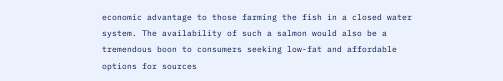economic advantage to those farming the fish in a closed water system. The availability of such a salmon would also be a tremendous boon to consumers seeking low-fat and affordable options for sources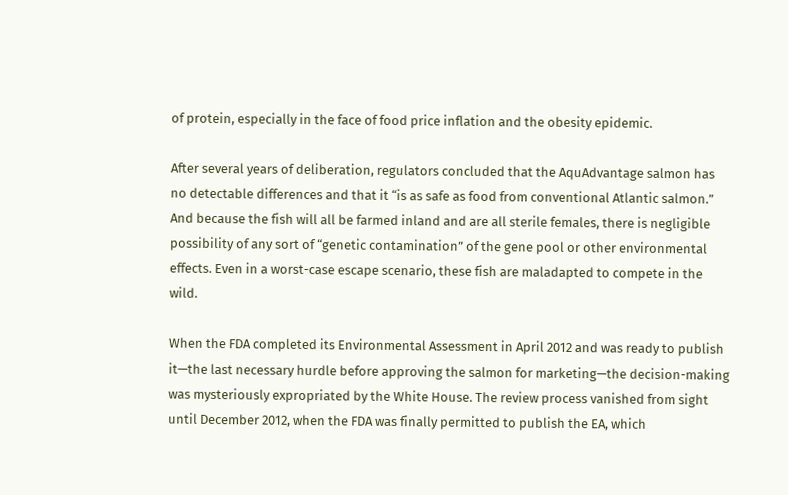of protein, especially in the face of food price inflation and the obesity epidemic.

After several years of deliberation, regulators concluded that the AquAdvantage salmon has no detectable differences and that it “is as safe as food from conventional Atlantic salmon.” And because the fish will all be farmed inland and are all sterile females, there is negligible possibility of any sort of “genetic contamination” of the gene pool or other environmental effects. Even in a worst-case escape scenario, these fish are maladapted to compete in the wild.

When the FDA completed its Environmental Assessment in April 2012 and was ready to publish it—the last necessary hurdle before approving the salmon for marketing—the decision-making was mysteriously expropriated by the White House. The review process vanished from sight until December 2012, when the FDA was finally permitted to publish the EA, which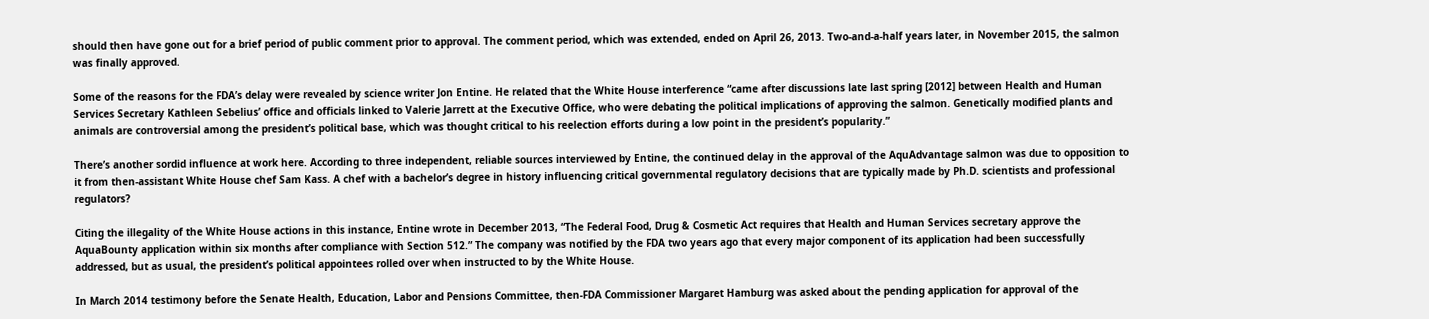should then have gone out for a brief period of public comment prior to approval. The comment period, which was extended, ended on April 26, 2013. Two-and-a-half years later, in November 2015, the salmon was finally approved.

Some of the reasons for the FDA’s delay were revealed by science writer Jon Entine. He related that the White House interference “came after discussions late last spring [2012] between Health and Human Services Secretary Kathleen Sebelius’ office and officials linked to Valerie Jarrett at the Executive Office, who were debating the political implications of approving the salmon. Genetically modified plants and animals are controversial among the president’s political base, which was thought critical to his reelection efforts during a low point in the president’s popularity.”

There’s another sordid influence at work here. According to three independent, reliable sources interviewed by Entine, the continued delay in the approval of the AquAdvantage salmon was due to opposition to it from then-assistant White House chef Sam Kass. A chef with a bachelor’s degree in history influencing critical governmental regulatory decisions that are typically made by Ph.D. scientists and professional regulators?

Citing the illegality of the White House actions in this instance, Entine wrote in December 2013, “The Federal Food, Drug & Cosmetic Act requires that Health and Human Services secretary approve the AquaBounty application within six months after compliance with Section 512.” The company was notified by the FDA two years ago that every major component of its application had been successfully addressed, but as usual, the president’s political appointees rolled over when instructed to by the White House.

In March 2014 testimony before the Senate Health, Education, Labor and Pensions Committee, then-FDA Commissioner Margaret Hamburg was asked about the pending application for approval of the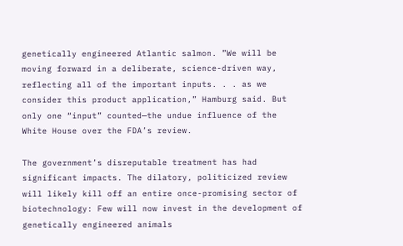genetically engineered Atlantic salmon. ”We will be moving forward in a deliberate, science-driven way, reflecting all of the important inputs. . . as we consider this product application,” Hamburg said. But only one “input” counted—the undue influence of the White House over the FDA’s review.

The government’s disreputable treatment has had significant impacts. The dilatory, politicized review will likely kill off an entire once-promising sector of biotechnology: Few will now invest in the development of genetically engineered animals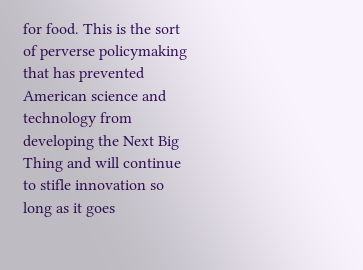for food. This is the sort of perverse policymaking that has prevented American science and technology from developing the Next Big Thing and will continue to stifle innovation so long as it goes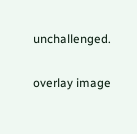unchallenged.

overlay image